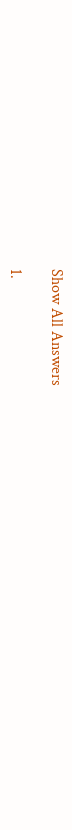Show All Answers

1.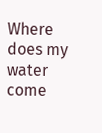Where does my water come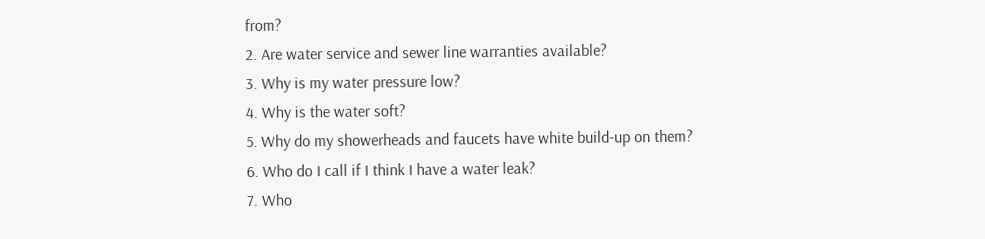from?
2. Are water service and sewer line warranties available?
3. Why is my water pressure low?
4. Why is the water soft?
5. Why do my showerheads and faucets have white build-up on them?
6. Who do I call if I think I have a water leak?
7. Who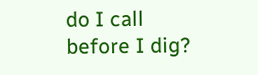do I call before I dig?